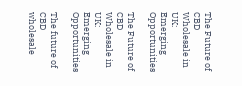The Future of CBD Wholesale in UK: Emerging Opportunities

The Future of CBD Wholesale in UK: Emerging Opportunities

The future of CBD wholesale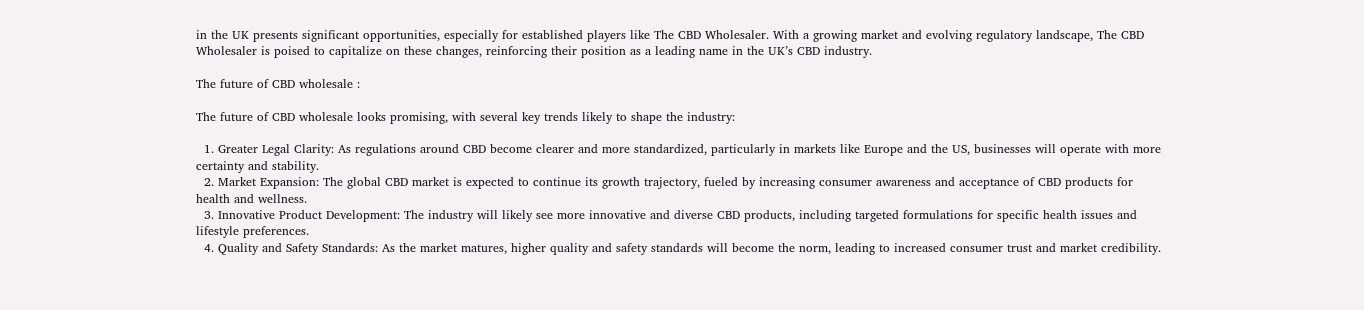in the UK presents significant opportunities, especially for established players like The CBD Wholesaler. With a growing market and evolving regulatory landscape, The CBD Wholesaler is poised to capitalize on these changes, reinforcing their position as a leading name in the UK’s CBD industry.

The future of CBD wholesale :

The future of CBD wholesale looks promising, with several key trends likely to shape the industry:

  1. Greater Legal Clarity: As regulations around CBD become clearer and more standardized, particularly in markets like Europe and the US, businesses will operate with more certainty and stability.
  2. Market Expansion: The global CBD market is expected to continue its growth trajectory, fueled by increasing consumer awareness and acceptance of CBD products for health and wellness.
  3. Innovative Product Development: The industry will likely see more innovative and diverse CBD products, including targeted formulations for specific health issues and lifestyle preferences.
  4. Quality and Safety Standards: As the market matures, higher quality and safety standards will become the norm, leading to increased consumer trust and market credibility.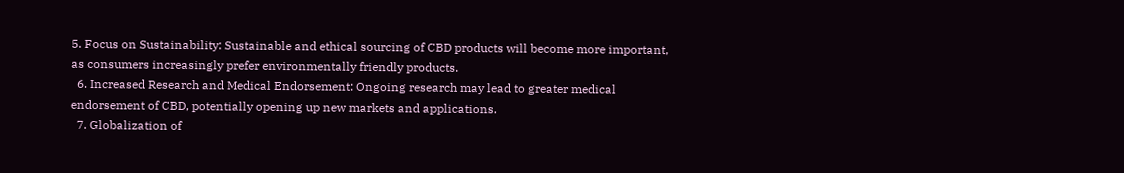5. Focus on Sustainability: Sustainable and ethical sourcing of CBD products will become more important, as consumers increasingly prefer environmentally friendly products.
  6. Increased Research and Medical Endorsement: Ongoing research may lead to greater medical endorsement of CBD, potentially opening up new markets and applications.
  7. Globalization of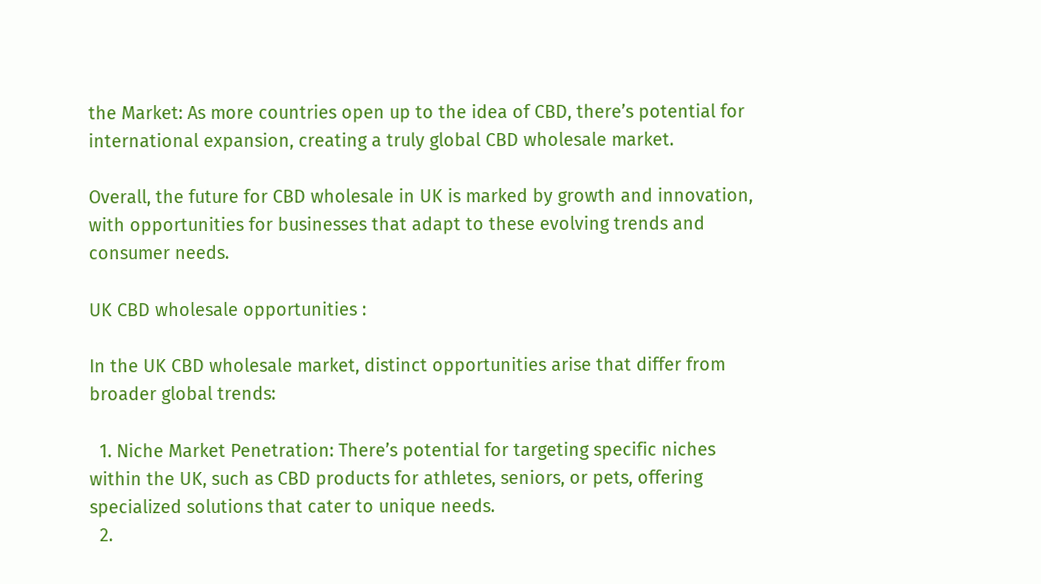the Market: As more countries open up to the idea of CBD, there’s potential for international expansion, creating a truly global CBD wholesale market.

Overall, the future for CBD wholesale in UK is marked by growth and innovation, with opportunities for businesses that adapt to these evolving trends and consumer needs.

UK CBD wholesale opportunities :

In the UK CBD wholesale market, distinct opportunities arise that differ from broader global trends:

  1. Niche Market Penetration: There’s potential for targeting specific niches within the UK, such as CBD products for athletes, seniors, or pets, offering specialized solutions that cater to unique needs.
  2.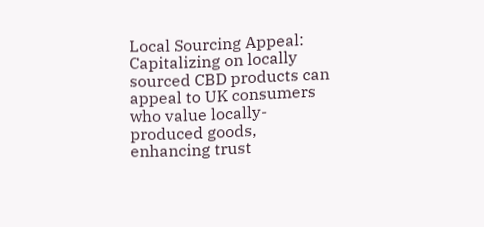Local Sourcing Appeal: Capitalizing on locally sourced CBD products can appeal to UK consumers who value locally-produced goods, enhancing trust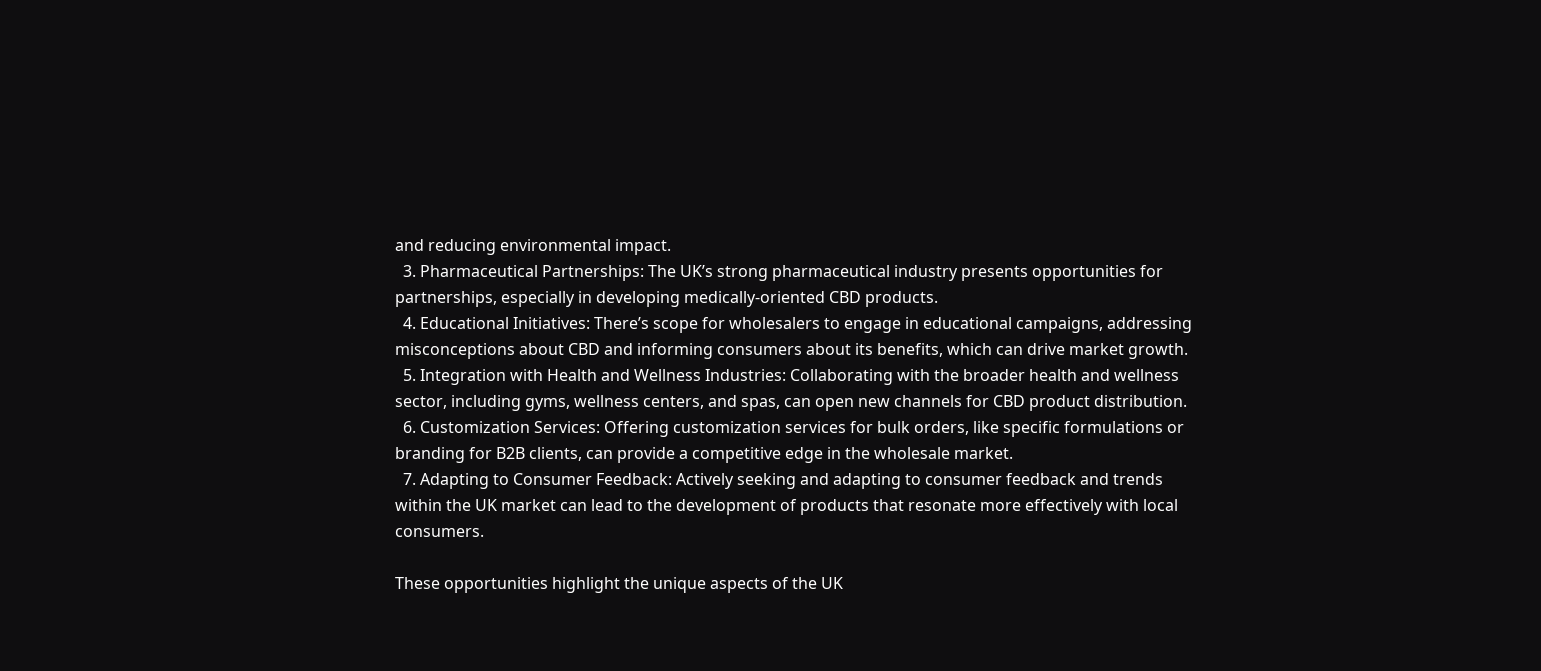and reducing environmental impact.
  3. Pharmaceutical Partnerships: The UK’s strong pharmaceutical industry presents opportunities for partnerships, especially in developing medically-oriented CBD products.
  4. Educational Initiatives: There’s scope for wholesalers to engage in educational campaigns, addressing misconceptions about CBD and informing consumers about its benefits, which can drive market growth.
  5. Integration with Health and Wellness Industries: Collaborating with the broader health and wellness sector, including gyms, wellness centers, and spas, can open new channels for CBD product distribution.
  6. Customization Services: Offering customization services for bulk orders, like specific formulations or branding for B2B clients, can provide a competitive edge in the wholesale market.
  7. Adapting to Consumer Feedback: Actively seeking and adapting to consumer feedback and trends within the UK market can lead to the development of products that resonate more effectively with local consumers.

These opportunities highlight the unique aspects of the UK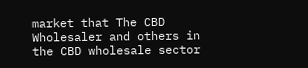market that The CBD Wholesaler and others in the CBD wholesale sector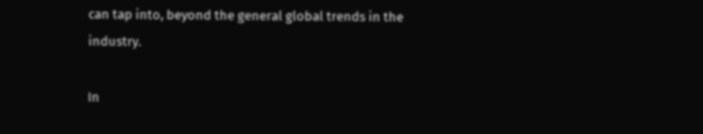can tap into, beyond the general global trends in the industry.

In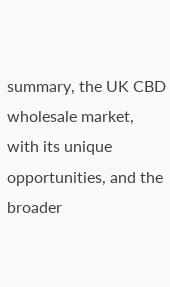summary, the UK CBD wholesale market, with its unique opportunities, and the broader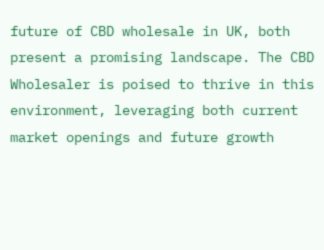future of CBD wholesale in UK, both present a promising landscape. The CBD Wholesaler is poised to thrive in this environment, leveraging both current market openings and future growth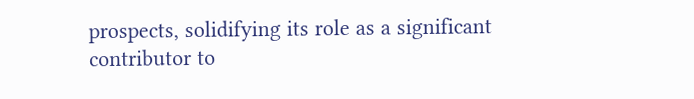prospects, solidifying its role as a significant contributor to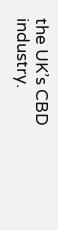the UK’s CBD industry.